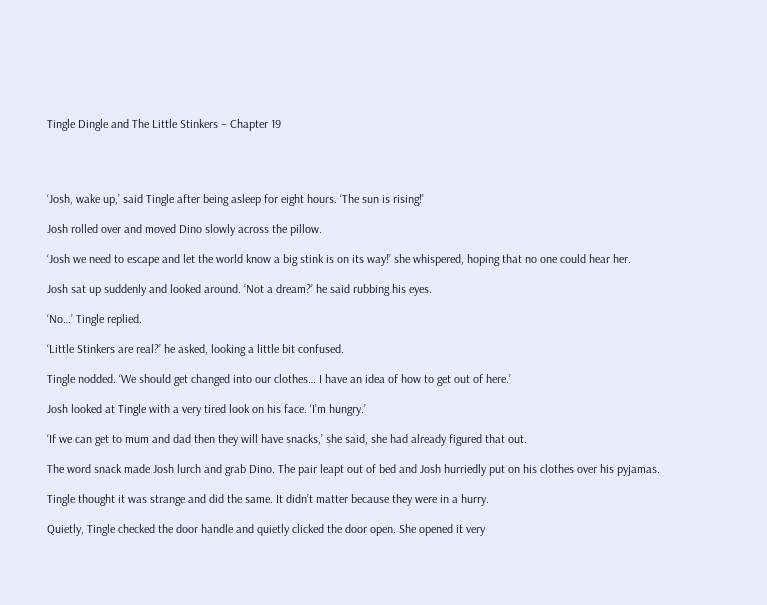Tingle Dingle and The Little Stinkers – Chapter 19




‘Josh, wake up,’ said Tingle after being asleep for eight hours. ‘The sun is rising!’

Josh rolled over and moved Dino slowly across the pillow.

‘Josh we need to escape and let the world know a big stink is on its way!’ she whispered, hoping that no one could hear her.

Josh sat up suddenly and looked around. ‘Not a dream?’ he said rubbing his eyes.

‘No…’ Tingle replied.

‘Little Stinkers are real?’ he asked, looking a little bit confused.

Tingle nodded. ‘We should get changed into our clothes… I have an idea of how to get out of here.’

Josh looked at Tingle with a very tired look on his face. ‘I’m hungry.’

‘If we can get to mum and dad then they will have snacks,’ she said, she had already figured that out.

The word snack made Josh lurch and grab Dino. The pair leapt out of bed and Josh hurriedly put on his clothes over his pyjamas.

Tingle thought it was strange and did the same. It didn’t matter because they were in a hurry.

Quietly, Tingle checked the door handle and quietly clicked the door open. She opened it very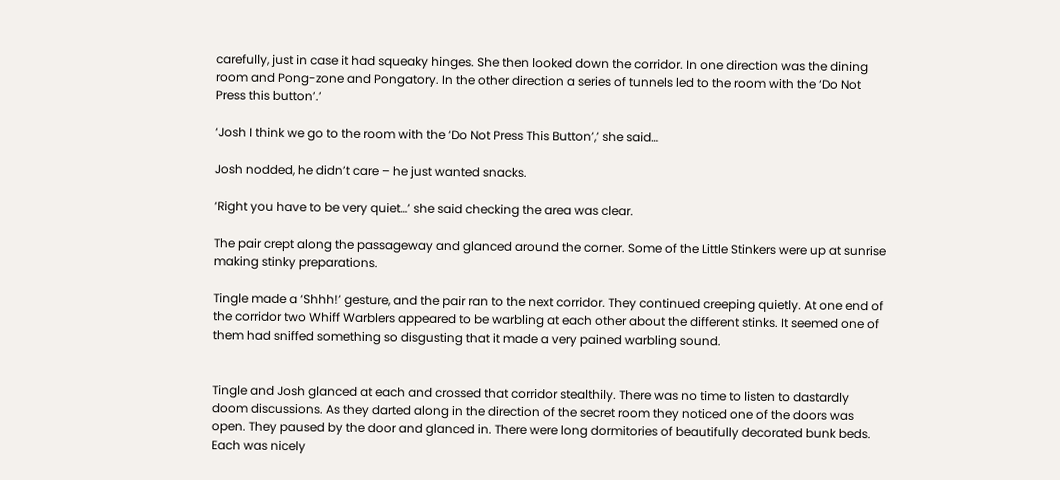carefully, just in case it had squeaky hinges. She then looked down the corridor. In one direction was the dining room and Pong-zone and Pongatory. In the other direction a series of tunnels led to the room with the ‘Do Not Press this button’.’

‘Josh I think we go to the room with the ‘Do Not Press This Button’,’ she said…

Josh nodded, he didn’t care – he just wanted snacks.

‘Right you have to be very quiet…’ she said checking the area was clear.

The pair crept along the passageway and glanced around the corner. Some of the Little Stinkers were up at sunrise making stinky preparations.

Tingle made a ‘Shhh!’ gesture, and the pair ran to the next corridor. They continued creeping quietly. At one end of the corridor two Whiff Warblers appeared to be warbling at each other about the different stinks. It seemed one of them had sniffed something so disgusting that it made a very pained warbling sound.


Tingle and Josh glanced at each and crossed that corridor stealthily. There was no time to listen to dastardly doom discussions. As they darted along in the direction of the secret room they noticed one of the doors was open. They paused by the door and glanced in. There were long dormitories of beautifully decorated bunk beds. Each was nicely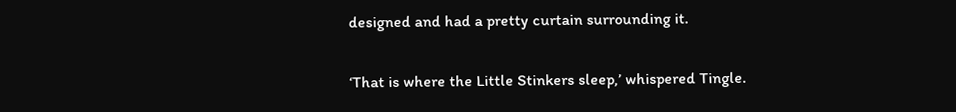designed and had a pretty curtain surrounding it.

‘That is where the Little Stinkers sleep,’ whispered Tingle.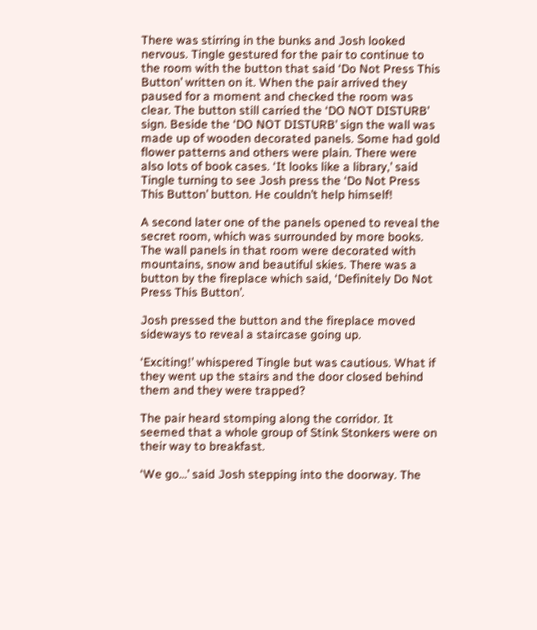There was stirring in the bunks and Josh looked nervous. Tingle gestured for the pair to continue to the room with the button that said ‘Do Not Press This Button’ written on it. When the pair arrived they paused for a moment and checked the room was clear. The button still carried the ‘DO NOT DISTURB’ sign. Beside the ‘DO NOT DISTURB’ sign the wall was made up of wooden decorated panels. Some had gold flower patterns and others were plain. There were also lots of book cases. ‘It looks like a library,’ said Tingle turning to see Josh press the ‘Do Not Press This Button’ button. He couldn’t help himself!

A second later one of the panels opened to reveal the secret room, which was surrounded by more books. The wall panels in that room were decorated with mountains, snow and beautiful skies. There was a button by the fireplace which said, ‘Definitely Do Not Press This Button’.

Josh pressed the button and the fireplace moved sideways to reveal a staircase going up.

‘Exciting!’ whispered Tingle but was cautious. What if they went up the stairs and the door closed behind them and they were trapped?

The pair heard stomping along the corridor. It seemed that a whole group of Stink Stonkers were on their way to breakfast.

‘We go…’ said Josh stepping into the doorway. The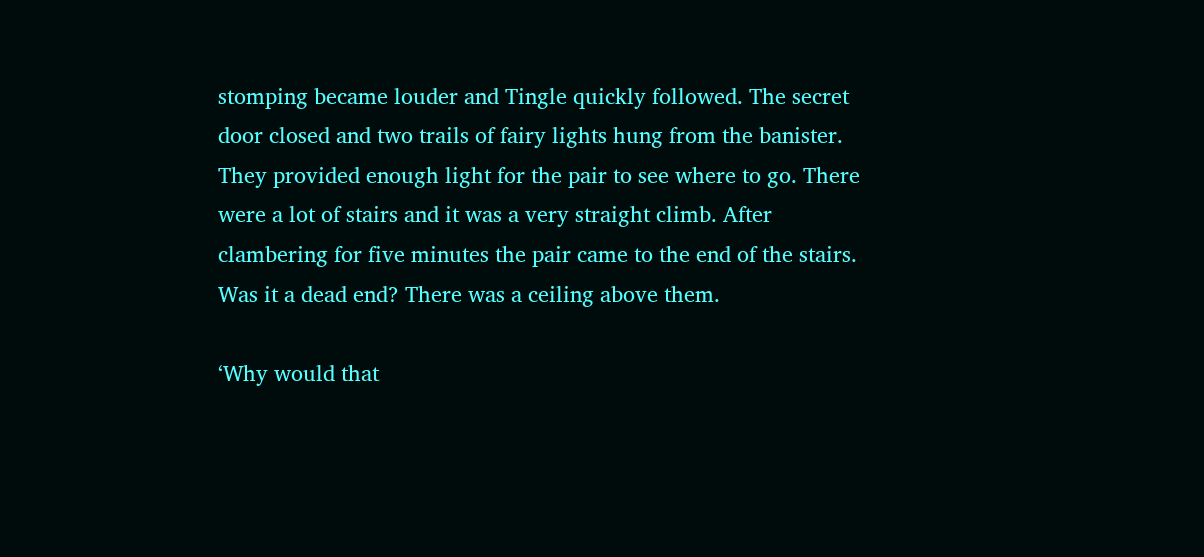stomping became louder and Tingle quickly followed. The secret door closed and two trails of fairy lights hung from the banister. They provided enough light for the pair to see where to go. There were a lot of stairs and it was a very straight climb. After clambering for five minutes the pair came to the end of the stairs. Was it a dead end? There was a ceiling above them.

‘Why would that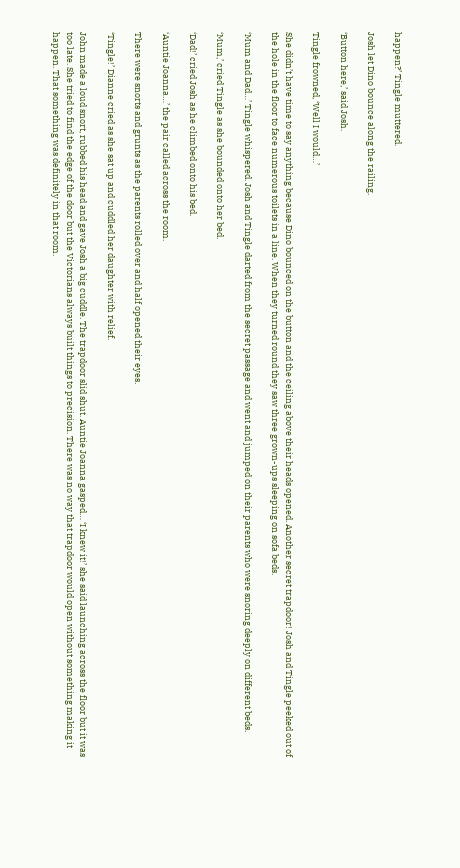happen?’ Tingle muttered.

Josh let Dino bounce along the railing.

‘Button here,’ said Josh.

Tingle frowned, ‘Well I would…’

She didn’t have time to say anything because Dino bounced on the button and the ceiling above their heads opened. Another secret trapdoor! Josh and Tingle peeked out of the hole in the floor to face numerous toilets in a line. When they turned round they saw three grown-ups sleeping on sofa beds.

‘Mum and Dad…’ Tingle whispered. Josh and Tingle darted from the secret passage and went and jumped on their parents who were snoring deeply on different beds.

‘Mum,’ cried Tingle as she bounded onto her bed.

‘Dad!’ cried Josh as he climbed onto his bed.

‘Auntie Joanna…’ the pair called across the room.

There were snorts and grunts as the parents rolled over and half opened their eyes.

‘Tingle!’ Dianne cried as she sat up and cuddled her daughter with relief.

John made a loud snort, rubbed his head and gave Josh a big cuddle. The trapdoor slid shut. Auntie Joanna gasped… ‘I knew it!’ she said launching across the floor but it was too late. She tried to find the edge of the door but the Victorians always built things to precision. There was no way that trapdoor would open without something making it happen. That something was definitely in that room.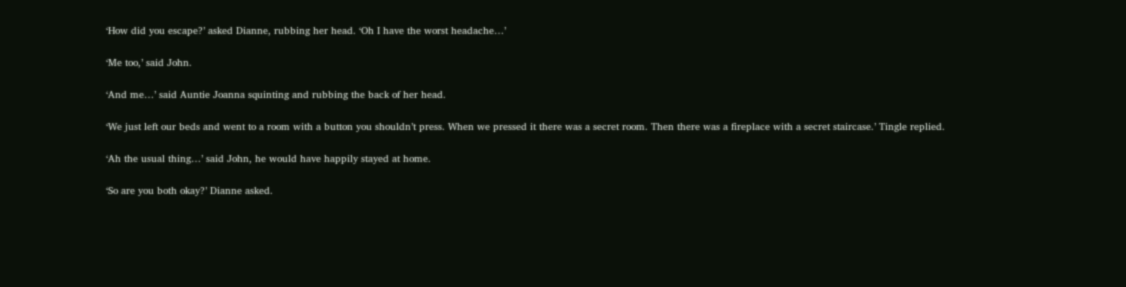‘How did you escape?’ asked Dianne, rubbing her head. ‘Oh I have the worst headache…’

‘Me too,’ said John.

‘And me…’ said Auntie Joanna squinting and rubbing the back of her head.

‘We just left our beds and went to a room with a button you shouldn’t press. When we pressed it there was a secret room. Then there was a fireplace with a secret staircase.’ Tingle replied.

‘Ah the usual thing…’ said John, he would have happily stayed at home.

‘So are you both okay?’ Dianne asked.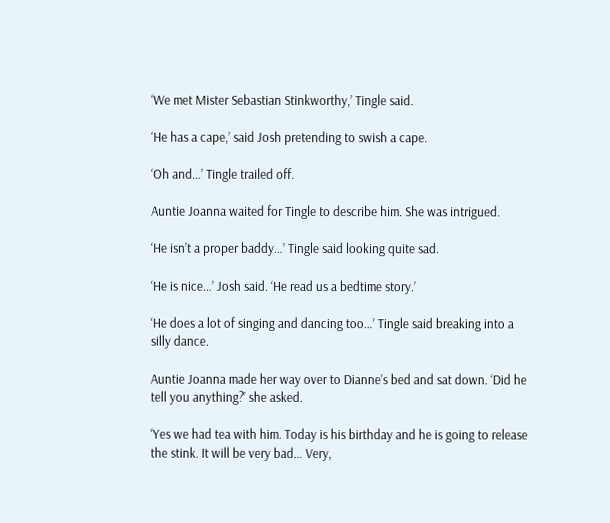‘We met Mister Sebastian Stinkworthy,’ Tingle said.

‘He has a cape,’ said Josh pretending to swish a cape.

‘Oh and…’ Tingle trailed off.

Auntie Joanna waited for Tingle to describe him. She was intrigued.

‘He isn’t a proper baddy…’ Tingle said looking quite sad.

‘He is nice…’ Josh said. ‘He read us a bedtime story.’

‘He does a lot of singing and dancing too…’ Tingle said breaking into a silly dance.

Auntie Joanna made her way over to Dianne’s bed and sat down. ‘Did he tell you anything?’ she asked.

‘Yes we had tea with him. Today is his birthday and he is going to release the stink. It will be very bad… Very,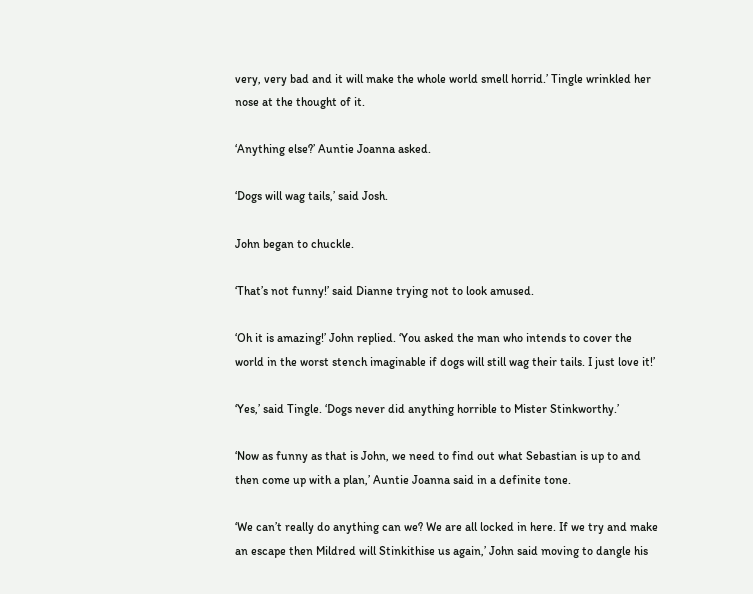very, very bad and it will make the whole world smell horrid.’ Tingle wrinkled her nose at the thought of it.

‘Anything else?’ Auntie Joanna asked.

‘Dogs will wag tails,’ said Josh.

John began to chuckle.

‘That’s not funny!’ said Dianne trying not to look amused.

‘Oh it is amazing!’ John replied. ‘You asked the man who intends to cover the world in the worst stench imaginable if dogs will still wag their tails. I just love it!’

‘Yes,’ said Tingle. ‘Dogs never did anything horrible to Mister Stinkworthy.’

‘Now as funny as that is John, we need to find out what Sebastian is up to and then come up with a plan,’ Auntie Joanna said in a definite tone.

‘We can’t really do anything can we? We are all locked in here. If we try and make an escape then Mildred will Stinkithise us again,’ John said moving to dangle his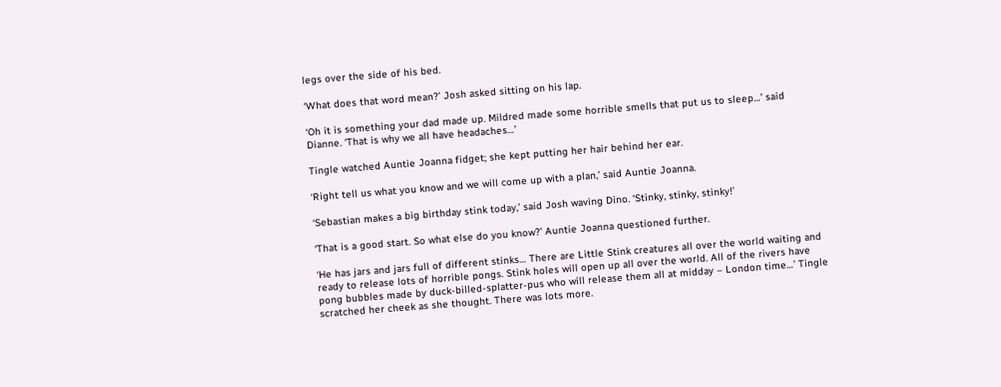legs over the side of his bed.

‘What does that word mean?’ Josh asked sitting on his lap.

‘Oh it is something your dad made up. Mildred made some horrible smells that put us to sleep…’ said Dianne. ‘That is why we all have headaches…’

Tingle watched Auntie Joanna fidget; she kept putting her hair behind her ear.

‘Right tell us what you know and we will come up with a plan,’ said Auntie Joanna.

‘Sebastian makes a big birthday stink today,’ said Josh waving Dino. ‘Stinky, stinky, stinky!’

‘That is a good start. So what else do you know?’ Auntie Joanna questioned further.

‘He has jars and jars full of different stinks… There are Little Stink creatures all over the world waiting and ready to release lots of horrible pongs. Stink holes will open up all over the world. All of the rivers have pong bubbles made by duck-billed-splatter-pus who will release them all at midday – London time…’ Tingle scratched her cheek as she thought. There was lots more.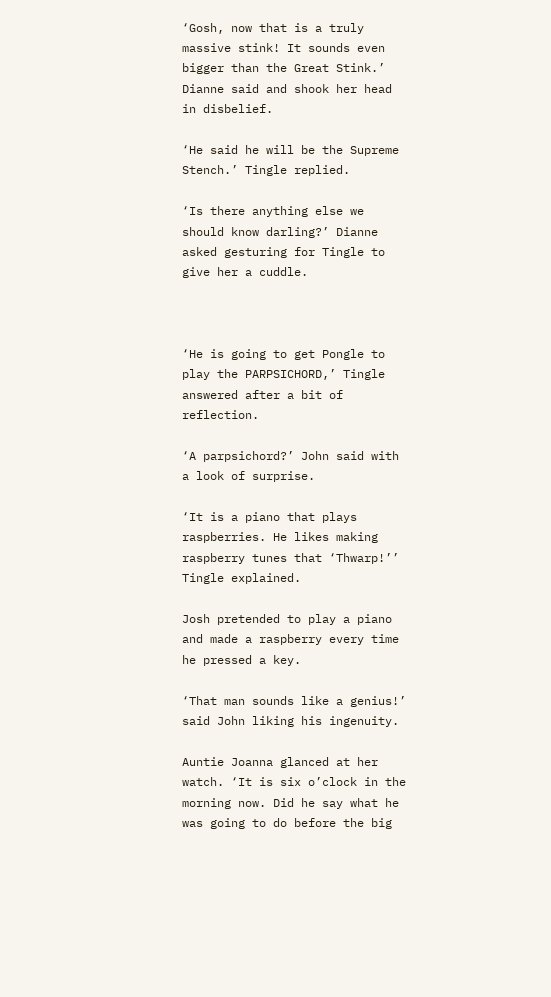‘Gosh, now that is a truly massive stink! It sounds even bigger than the Great Stink.’ Dianne said and shook her head in disbelief.

‘He said he will be the Supreme Stench.’ Tingle replied.

‘Is there anything else we should know darling?’ Dianne asked gesturing for Tingle to give her a cuddle.



‘He is going to get Pongle to play the PARPSICHORD,’ Tingle answered after a bit of reflection.

‘A parpsichord?’ John said with a look of surprise.

‘It is a piano that plays raspberries. He likes making raspberry tunes that ‘Thwarp!’’ Tingle explained.

Josh pretended to play a piano and made a raspberry every time he pressed a key.

‘That man sounds like a genius!’ said John liking his ingenuity.

Auntie Joanna glanced at her watch. ‘It is six o’clock in the morning now. Did he say what he was going to do before the big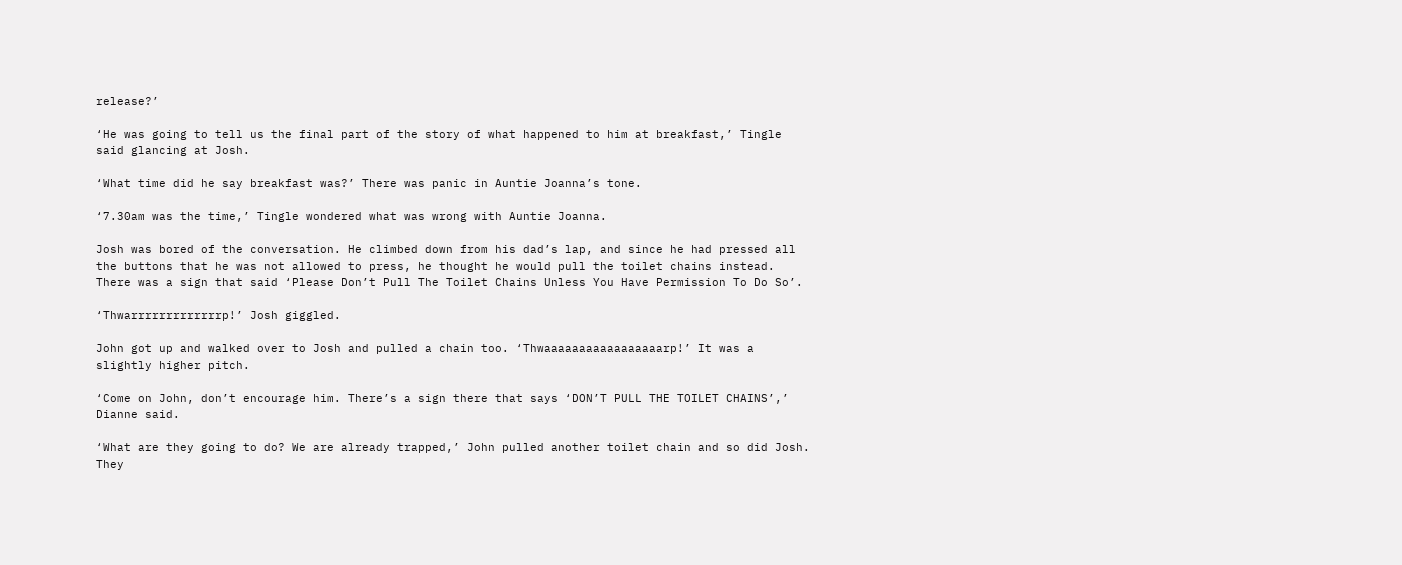release?’

‘He was going to tell us the final part of the story of what happened to him at breakfast,’ Tingle said glancing at Josh.

‘What time did he say breakfast was?’ There was panic in Auntie Joanna’s tone.

‘7.30am was the time,’ Tingle wondered what was wrong with Auntie Joanna.

Josh was bored of the conversation. He climbed down from his dad’s lap, and since he had pressed all the buttons that he was not allowed to press, he thought he would pull the toilet chains instead. There was a sign that said ‘Please Don’t Pull The Toilet Chains Unless You Have Permission To Do So’.

‘Thwarrrrrrrrrrrrrp!’ Josh giggled.

John got up and walked over to Josh and pulled a chain too. ‘Thwaaaaaaaaaaaaaaaaarp!’ It was a slightly higher pitch.

‘Come on John, don’t encourage him. There’s a sign there that says ‘DON’T PULL THE TOILET CHAINS’,’ Dianne said.

‘What are they going to do? We are already trapped,’ John pulled another toilet chain and so did Josh. They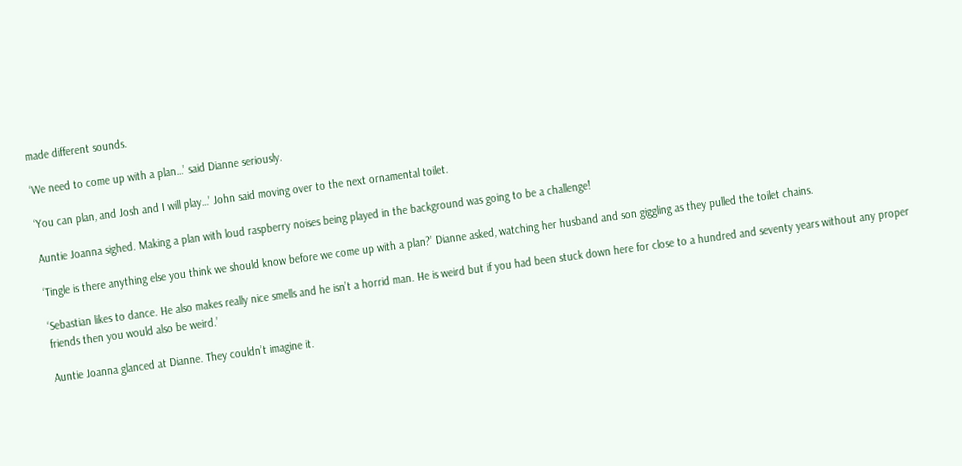made different sounds.

‘We need to come up with a plan…’ said Dianne seriously.

‘You can plan, and Josh and I will play…’ John said moving over to the next ornamental toilet.

Auntie Joanna sighed. Making a plan with loud raspberry noises being played in the background was going to be a challenge!

‘Tingle is there anything else you think we should know before we come up with a plan?’ Dianne asked, watching her husband and son giggling as they pulled the toilet chains.

‘Sebastian likes to dance. He also makes really nice smells and he isn’t a horrid man. He is weird but if you had been stuck down here for close to a hundred and seventy years without any proper friends then you would also be weird.’

Auntie Joanna glanced at Dianne. They couldn’t imagine it.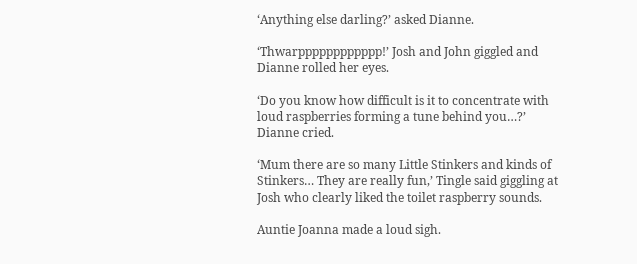‘Anything else darling?’ asked Dianne.

‘Thwarpppppppppppp!’ Josh and John giggled and Dianne rolled her eyes.

‘Do you know how difficult is it to concentrate with loud raspberries forming a tune behind you…?’ Dianne cried.

‘Mum there are so many Little Stinkers and kinds of Stinkers… They are really fun,’ Tingle said giggling at Josh who clearly liked the toilet raspberry sounds.

Auntie Joanna made a loud sigh.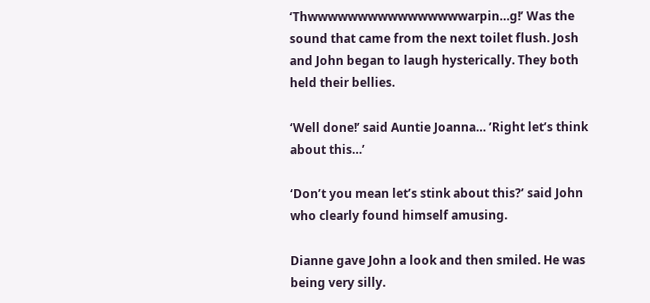‘Thwwwwwwwwwwwwwwwwarpin…g!’ Was the sound that came from the next toilet flush. Josh and John began to laugh hysterically. They both held their bellies.

‘Well done!’ said Auntie Joanna… ’Right let’s think about this…’

‘Don’t you mean let’s stink about this?’ said John who clearly found himself amusing.

Dianne gave John a look and then smiled. He was being very silly.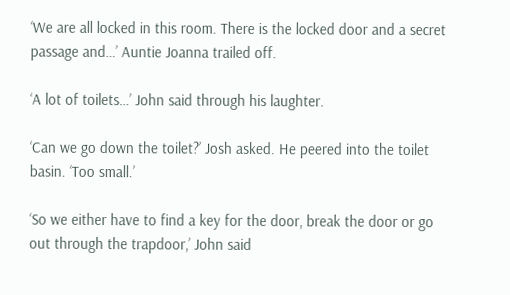‘We are all locked in this room. There is the locked door and a secret passage and…’ Auntie Joanna trailed off.

‘A lot of toilets…’ John said through his laughter.

‘Can we go down the toilet?’ Josh asked. He peered into the toilet basin. ‘Too small.’

‘So we either have to find a key for the door, break the door or go out through the trapdoor,’ John said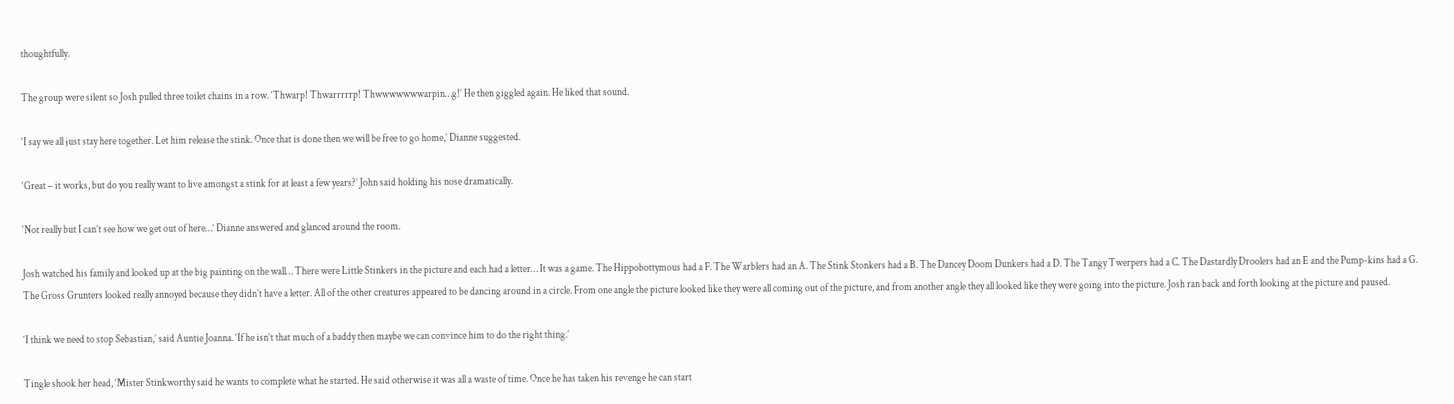thoughtfully.

The group were silent so Josh pulled three toilet chains in a row. ‘Thwarp! Thwarrrrrp! Thwwwwwwwarpin…g!’ He then giggled again. He liked that sound.

‘I say we all just stay here together. Let him release the stink. Once that is done then we will be free to go home,’ Dianne suggested.

‘Great – it works, but do you really want to live amongst a stink for at least a few years?’ John said holding his nose dramatically.

‘Not really but I can’t see how we get out of here…’ Dianne answered and glanced around the room.

Josh watched his family and looked up at the big painting on the wall… There were Little Stinkers in the picture and each had a letter… It was a game. The Hippobottymous had a F. The Warblers had an A. The Stink Stonkers had a B. The Dancey Doom Dunkers had a D. The Tangy Twerpers had a C. The Dastardly Droolers had an E and the Pump-kins had a G. The Gross Grunters looked really annoyed because they didn’t have a letter. All of the other creatures appeared to be dancing around in a circle. From one angle the picture looked like they were all coming out of the picture, and from another angle they all looked like they were going into the picture. Josh ran back and forth looking at the picture and paused.

‘I think we need to stop Sebastian,’ said Auntie Joanna. ‘If he isn’t that much of a baddy then maybe we can convince him to do the right thing.’

Tingle shook her head, ‘Mister Stinkworthy said he wants to complete what he started. He said otherwise it was all a waste of time. Once he has taken his revenge he can start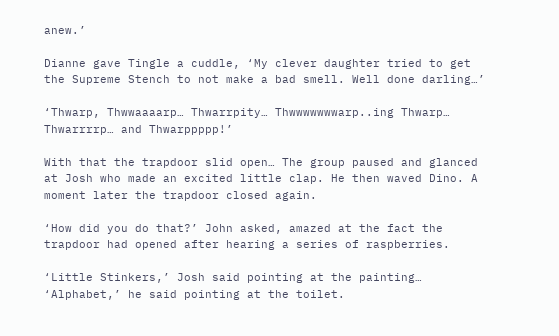anew.’

Dianne gave Tingle a cuddle, ‘My clever daughter tried to get the Supreme Stench to not make a bad smell. Well done darling…’

‘Thwarp, Thwwaaaarp… Thwarrpity… Thwwwwwwwarp..ing Thwarp… Thwarrrrp… and Thwarppppp!’

With that the trapdoor slid open… The group paused and glanced at Josh who made an excited little clap. He then waved Dino. A moment later the trapdoor closed again.

‘How did you do that?’ John asked, amazed at the fact the trapdoor had opened after hearing a series of raspberries.

‘Little Stinkers,’ Josh said pointing at the painting… ‘Alphabet,’ he said pointing at the toilet.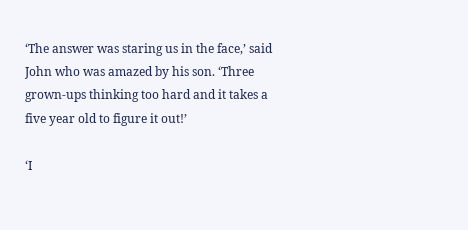‘The answer was staring us in the face,’ said John who was amazed by his son. ‘Three grown-ups thinking too hard and it takes a five year old to figure it out!’

‘I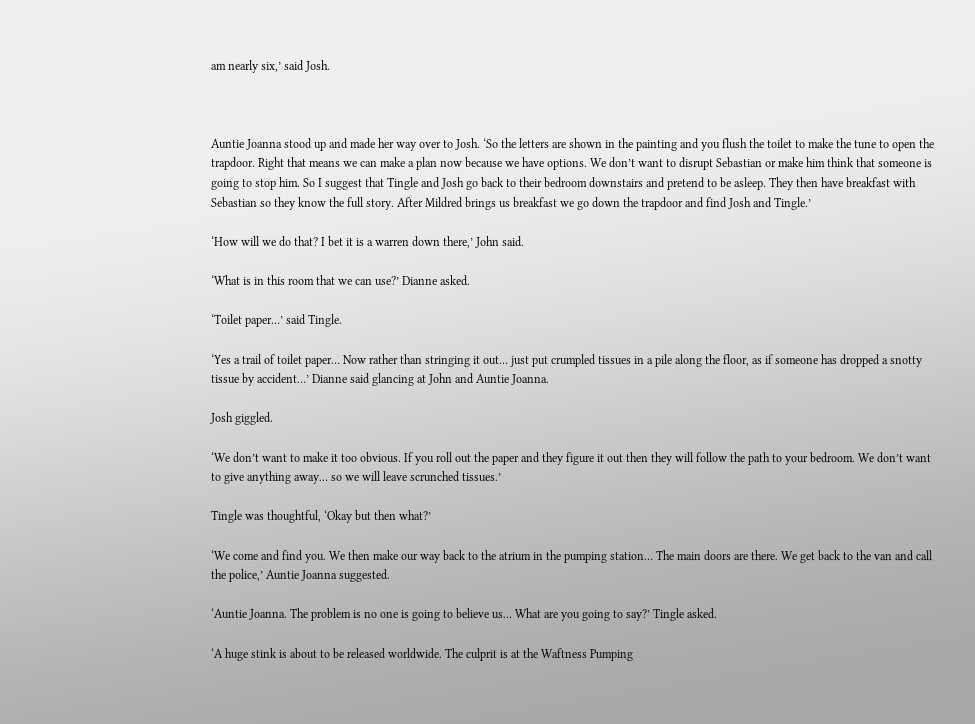am nearly six,’ said Josh.



Auntie Joanna stood up and made her way over to Josh. ‘So the letters are shown in the painting and you flush the toilet to make the tune to open the trapdoor. Right that means we can make a plan now because we have options. We don’t want to disrupt Sebastian or make him think that someone is going to stop him. So I suggest that Tingle and Josh go back to their bedroom downstairs and pretend to be asleep. They then have breakfast with Sebastian so they know the full story. After Mildred brings us breakfast we go down the trapdoor and find Josh and Tingle.’

‘How will we do that? I bet it is a warren down there,’ John said.

‘What is in this room that we can use?’ Dianne asked.

‘Toilet paper…’ said Tingle.

‘Yes a trail of toilet paper… Now rather than stringing it out… just put crumpled tissues in a pile along the floor, as if someone has dropped a snotty tissue by accident…’ Dianne said glancing at John and Auntie Joanna.

Josh giggled.

‘We don’t want to make it too obvious. If you roll out the paper and they figure it out then they will follow the path to your bedroom. We don’t want to give anything away… so we will leave scrunched tissues.’

Tingle was thoughtful, ‘Okay but then what?’

‘We come and find you. We then make our way back to the atrium in the pumping station… The main doors are there. We get back to the van and call the police,’ Auntie Joanna suggested.

‘Auntie Joanna. The problem is no one is going to believe us… What are you going to say?’ Tingle asked.

‘A huge stink is about to be released worldwide. The culprit is at the Waftness Pumping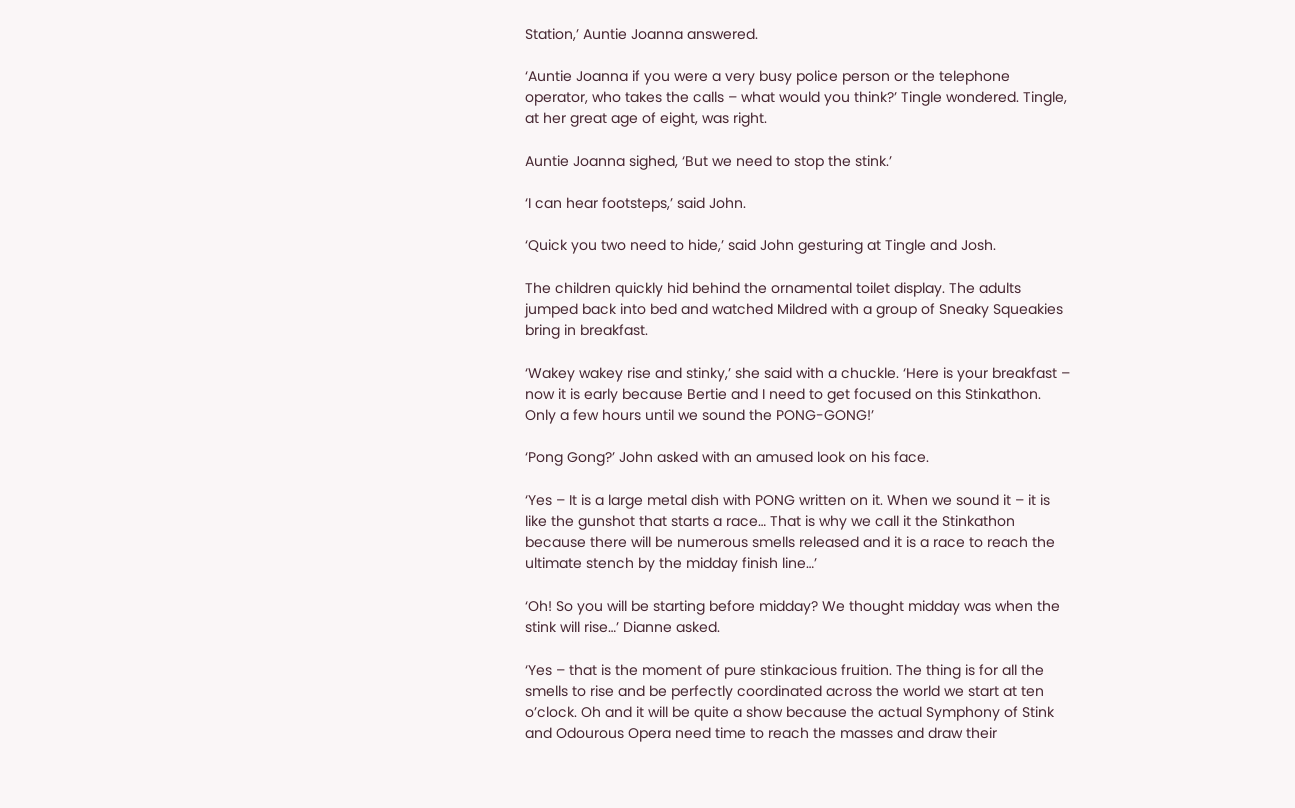Station,’ Auntie Joanna answered.

‘Auntie Joanna if you were a very busy police person or the telephone operator, who takes the calls – what would you think?’ Tingle wondered. Tingle, at her great age of eight, was right.

Auntie Joanna sighed, ‘But we need to stop the stink.’

‘I can hear footsteps,’ said John.

‘Quick you two need to hide,’ said John gesturing at Tingle and Josh.

The children quickly hid behind the ornamental toilet display. The adults jumped back into bed and watched Mildred with a group of Sneaky Squeakies bring in breakfast.

‘Wakey wakey rise and stinky,’ she said with a chuckle. ‘Here is your breakfast – now it is early because Bertie and I need to get focused on this Stinkathon. Only a few hours until we sound the PONG-GONG!’

‘Pong Gong?’ John asked with an amused look on his face.

‘Yes – It is a large metal dish with PONG written on it. When we sound it – it is like the gunshot that starts a race… That is why we call it the Stinkathon because there will be numerous smells released and it is a race to reach the ultimate stench by the midday finish line…’

‘Oh! So you will be starting before midday? We thought midday was when the stink will rise…’ Dianne asked.

‘Yes – that is the moment of pure stinkacious fruition. The thing is for all the smells to rise and be perfectly coordinated across the world we start at ten o’clock. Oh and it will be quite a show because the actual Symphony of Stink and Odourous Opera need time to reach the masses and draw their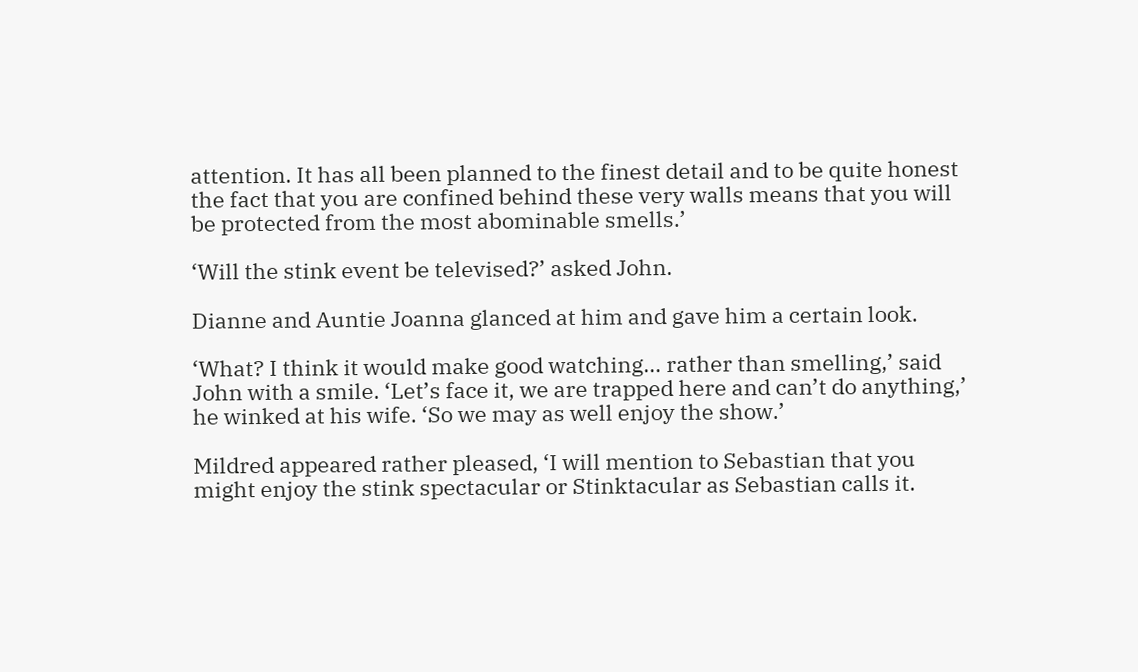attention. It has all been planned to the finest detail and to be quite honest the fact that you are confined behind these very walls means that you will be protected from the most abominable smells.’

‘Will the stink event be televised?’ asked John.

Dianne and Auntie Joanna glanced at him and gave him a certain look.

‘What? I think it would make good watching… rather than smelling,’ said John with a smile. ‘Let’s face it, we are trapped here and can’t do anything,’ he winked at his wife. ‘So we may as well enjoy the show.’

Mildred appeared rather pleased, ‘I will mention to Sebastian that you might enjoy the stink spectacular or Stinktacular as Sebastian calls it.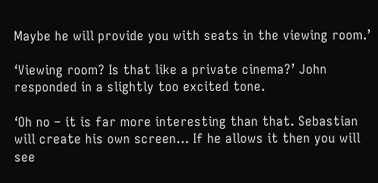Maybe he will provide you with seats in the viewing room.’

‘Viewing room? Is that like a private cinema?’ John responded in a slightly too excited tone.

‘Oh no – it is far more interesting than that. Sebastian will create his own screen… If he allows it then you will see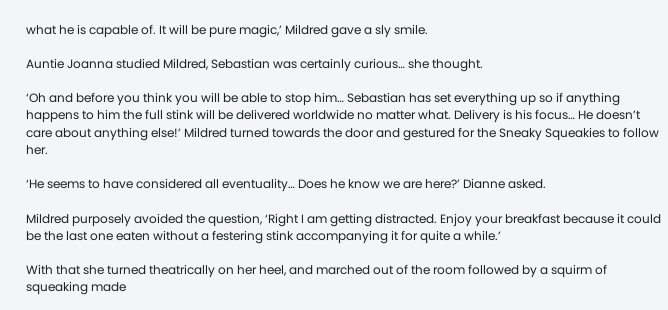what he is capable of. It will be pure magic,’ Mildred gave a sly smile.

Auntie Joanna studied Mildred, Sebastian was certainly curious… she thought.

‘Oh and before you think you will be able to stop him… Sebastian has set everything up so if anything happens to him the full stink will be delivered worldwide no matter what. Delivery is his focus… He doesn’t care about anything else!’ Mildred turned towards the door and gestured for the Sneaky Squeakies to follow her.

‘He seems to have considered all eventuality… Does he know we are here?’ Dianne asked.

Mildred purposely avoided the question, ‘Right I am getting distracted. Enjoy your breakfast because it could be the last one eaten without a festering stink accompanying it for quite a while.’

With that she turned theatrically on her heel, and marched out of the room followed by a squirm of squeaking made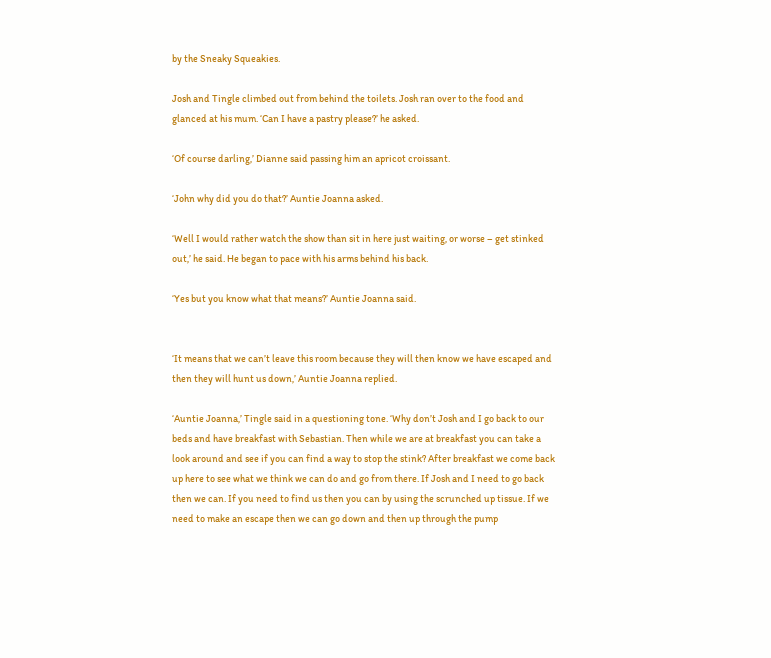by the Sneaky Squeakies.

Josh and Tingle climbed out from behind the toilets. Josh ran over to the food and glanced at his mum. ‘Can I have a pastry please?’ he asked.

‘Of course darling,’ Dianne said passing him an apricot croissant.

‘John why did you do that?’ Auntie Joanna asked.

‘Well I would rather watch the show than sit in here just waiting, or worse – get stinked out,’ he said. He began to pace with his arms behind his back.

‘Yes but you know what that means?’ Auntie Joanna said.


‘It means that we can’t leave this room because they will then know we have escaped and then they will hunt us down,’ Auntie Joanna replied.

‘Auntie Joanna,’ Tingle said in a questioning tone. ‘Why don’t Josh and I go back to our beds and have breakfast with Sebastian. Then while we are at breakfast you can take a look around and see if you can find a way to stop the stink? After breakfast we come back up here to see what we think we can do and go from there. If Josh and I need to go back then we can. If you need to find us then you can by using the scrunched up tissue. If we need to make an escape then we can go down and then up through the pump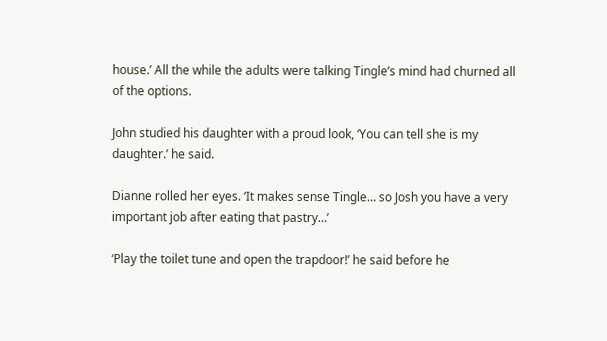house.’ All the while the adults were talking Tingle’s mind had churned all of the options.

John studied his daughter with a proud look, ‘You can tell she is my daughter.’ he said.

Dianne rolled her eyes. ‘It makes sense Tingle… so Josh you have a very important job after eating that pastry…’

‘Play the toilet tune and open the trapdoor!’ he said before he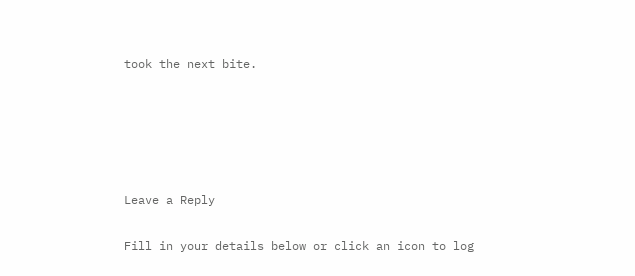took the next bite.





Leave a Reply

Fill in your details below or click an icon to log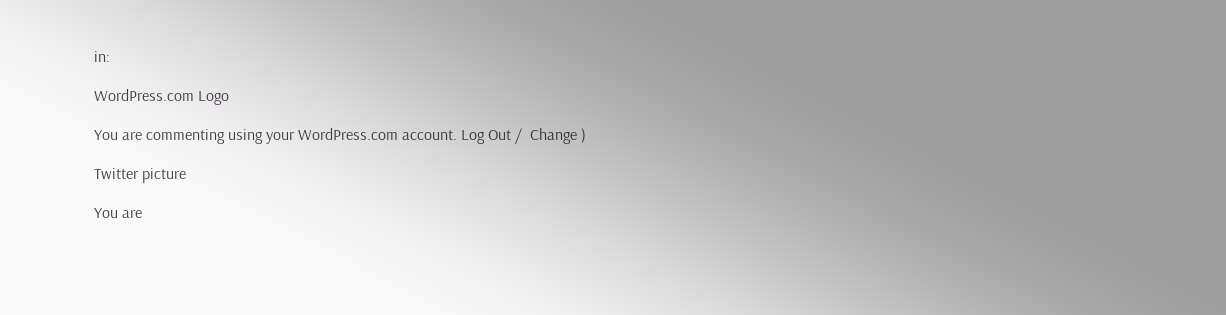in:

WordPress.com Logo

You are commenting using your WordPress.com account. Log Out /  Change )

Twitter picture

You are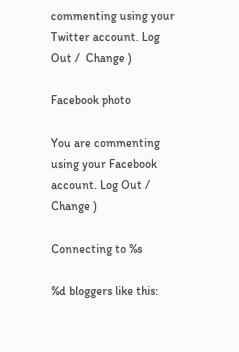commenting using your Twitter account. Log Out /  Change )

Facebook photo

You are commenting using your Facebook account. Log Out /  Change )

Connecting to %s

%d bloggers like this: